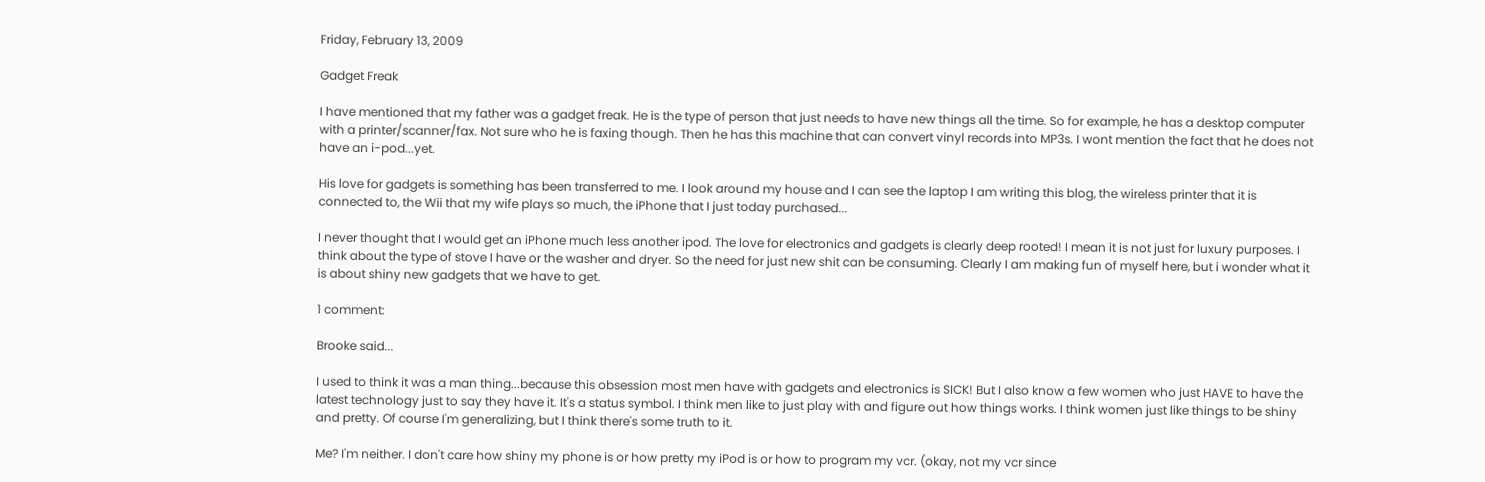Friday, February 13, 2009

Gadget Freak

I have mentioned that my father was a gadget freak. He is the type of person that just needs to have new things all the time. So for example, he has a desktop computer with a printer/scanner/fax. Not sure who he is faxing though. Then he has this machine that can convert vinyl records into MP3s. I wont mention the fact that he does not have an i-pod...yet.

His love for gadgets is something has been transferred to me. I look around my house and I can see the laptop I am writing this blog, the wireless printer that it is connected to, the Wii that my wife plays so much, the iPhone that I just today purchased...

I never thought that I would get an iPhone much less another ipod. The love for electronics and gadgets is clearly deep rooted! I mean it is not just for luxury purposes. I think about the type of stove I have or the washer and dryer. So the need for just new shit can be consuming. Clearly I am making fun of myself here, but i wonder what it is about shiny new gadgets that we have to get.

1 comment:

Brooke said...

I used to think it was a man thing...because this obsession most men have with gadgets and electronics is SICK! But I also know a few women who just HAVE to have the latest technology just to say they have it. It's a status symbol. I think men like to just play with and figure out how things works. I think women just like things to be shiny and pretty. Of course I'm generalizing, but I think there's some truth to it.

Me? I'm neither. I don't care how shiny my phone is or how pretty my iPod is or how to program my vcr. (okay, not my vcr since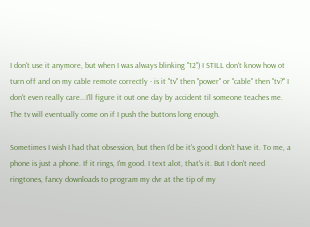I don't use it anymore, but when I was always blinking "12") I STILL don't know how ot turn off and on my cable remote correctly - is it "tv" then "power" or "cable" then "tv?" I don't even really care...I'll figure it out one day by accident til someone teaches me. The tv will eventually come on if I push the buttons long enough.

Sometimes I wish I had that obsession, but then I'd be it's good I don't have it. To me, a phone is just a phone. If it rings, I'm good. I text alot, that's it. But I don't need ringtones, fancy downloads to program my dvr at the tip of my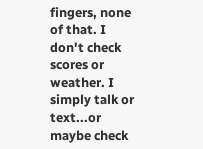fingers, none of that. I don't check scores or weather. I simply talk or text...or maybe check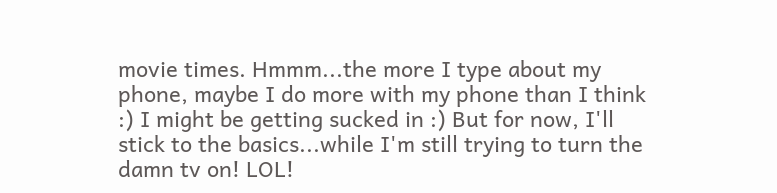movie times. Hmmm...the more I type about my phone, maybe I do more with my phone than I think :) I might be getting sucked in :) But for now, I'll stick to the basics...while I'm still trying to turn the damn tv on! LOL!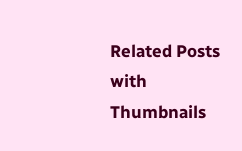Related Posts with Thumbnails